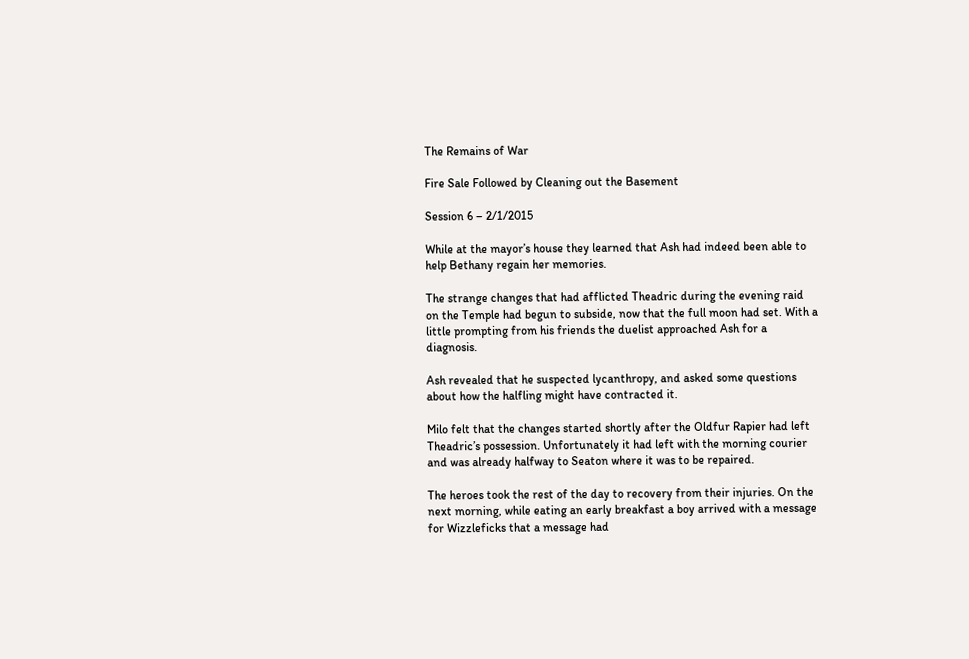The Remains of War

Fire Sale Followed by Cleaning out the Basement

Session 6 – 2/1/2015

While at the mayor’s house they learned that Ash had indeed been able to help Bethany regain her memories.

The strange changes that had afflicted Theadric during the evening raid on the Temple had begun to subside, now that the full moon had set. With a little prompting from his friends the duelist approached Ash for a diagnosis.

Ash revealed that he suspected lycanthropy, and asked some questions about how the halfling might have contracted it.

Milo felt that the changes started shortly after the Oldfur Rapier had left Theadric’s possession. Unfortunately it had left with the morning courier and was already halfway to Seaton where it was to be repaired.

The heroes took the rest of the day to recovery from their injuries. On the next morning, while eating an early breakfast a boy arrived with a message for Wizzleficks that a message had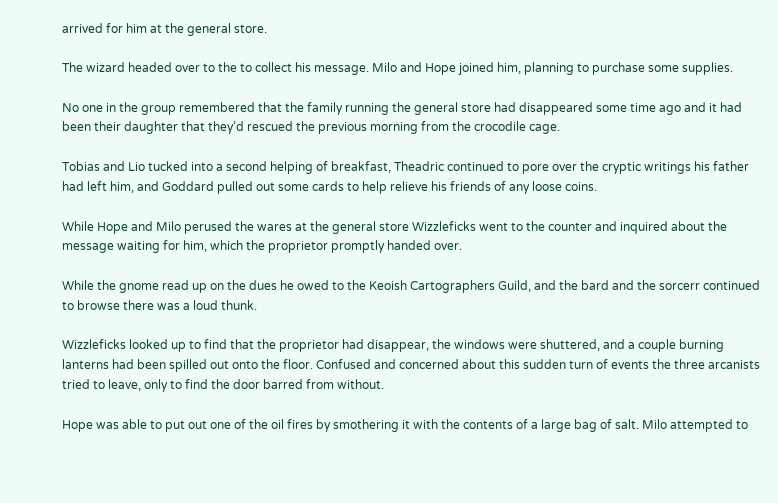arrived for him at the general store.

The wizard headed over to the to collect his message. Milo and Hope joined him, planning to purchase some supplies.

No one in the group remembered that the family running the general store had disappeared some time ago and it had been their daughter that they’d rescued the previous morning from the crocodile cage.

Tobias and Lio tucked into a second helping of breakfast, Theadric continued to pore over the cryptic writings his father had left him, and Goddard pulled out some cards to help relieve his friends of any loose coins.

While Hope and Milo perused the wares at the general store Wizzleficks went to the counter and inquired about the message waiting for him, which the proprietor promptly handed over.

While the gnome read up on the dues he owed to the Keoish Cartographers Guild, and the bard and the sorcerr continued to browse there was a loud thunk.

Wizzleficks looked up to find that the proprietor had disappear, the windows were shuttered, and a couple burning lanterns had been spilled out onto the floor. Confused and concerned about this sudden turn of events the three arcanists tried to leave, only to find the door barred from without.

Hope was able to put out one of the oil fires by smothering it with the contents of a large bag of salt. Milo attempted to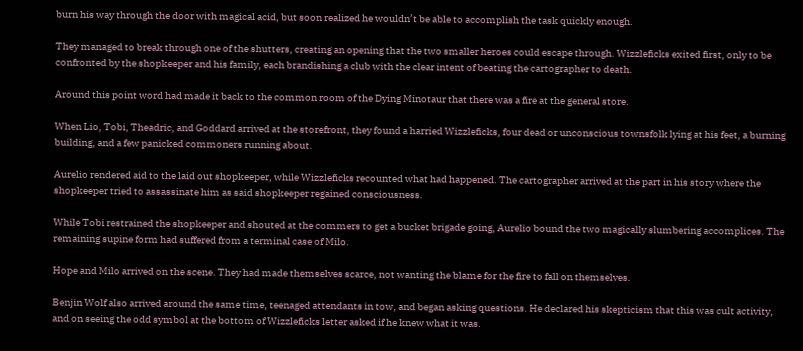burn his way through the door with magical acid, but soon realized he wouldn’t be able to accomplish the task quickly enough.

They managed to break through one of the shutters, creating an opening that the two smaller heroes could escape through. Wizzleficks exited first, only to be confronted by the shopkeeper and his family, each brandishing a club with the clear intent of beating the cartographer to death.

Around this point word had made it back to the common room of the Dying Minotaur that there was a fire at the general store.

When Lio, Tobi, Theadric, and Goddard arrived at the storefront, they found a harried Wizzleficks, four dead or unconscious townsfolk lying at his feet, a burning building, and a few panicked commoners running about.

Aurelio rendered aid to the laid out shopkeeper, while Wizzleficks recounted what had happened. The cartographer arrived at the part in his story where the shopkeeper tried to assassinate him as said shopkeeper regained consciousness.

While Tobi restrained the shopkeeper and shouted at the commers to get a bucket brigade going, Aurelio bound the two magically slumbering accomplices. The remaining supine form had suffered from a terminal case of Milo.

Hope and Milo arrived on the scene. They had made themselves scarce, not wanting the blame for the fire to fall on themselves.

Benjin Wolf also arrived around the same time, teenaged attendants in tow, and began asking questions. He declared his skepticism that this was cult activity, and on seeing the odd symbol at the bottom of Wizzleficks letter asked if he knew what it was.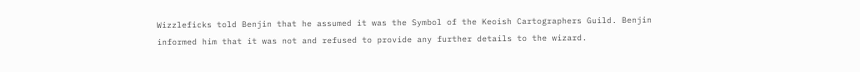Wizzleficks told Benjin that he assumed it was the Symbol of the Keoish Cartographers Guild. Benjin informed him that it was not and refused to provide any further details to the wizard.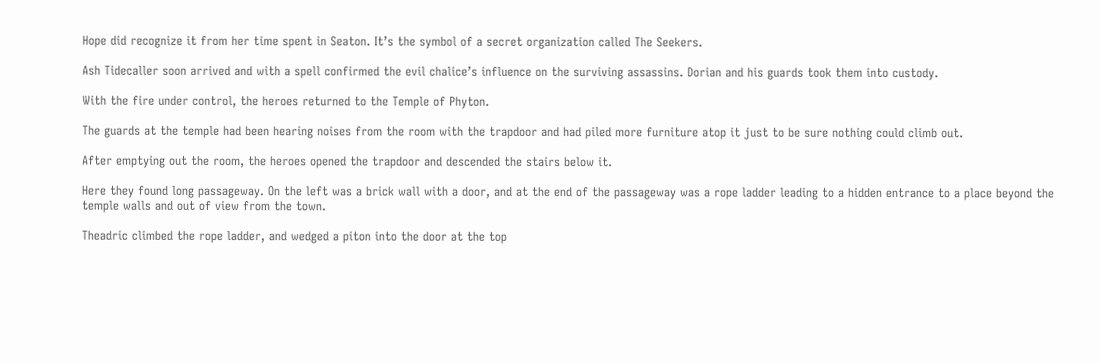Hope did recognize it from her time spent in Seaton. It’s the symbol of a secret organization called The Seekers.

Ash Tidecaller soon arrived and with a spell confirmed the evil chalice’s influence on the surviving assassins. Dorian and his guards took them into custody.

With the fire under control, the heroes returned to the Temple of Phyton.

The guards at the temple had been hearing noises from the room with the trapdoor and had piled more furniture atop it just to be sure nothing could climb out.

After emptying out the room, the heroes opened the trapdoor and descended the stairs below it.

Here they found long passageway. On the left was a brick wall with a door, and at the end of the passageway was a rope ladder leading to a hidden entrance to a place beyond the temple walls and out of view from the town.

Theadric climbed the rope ladder, and wedged a piton into the door at the top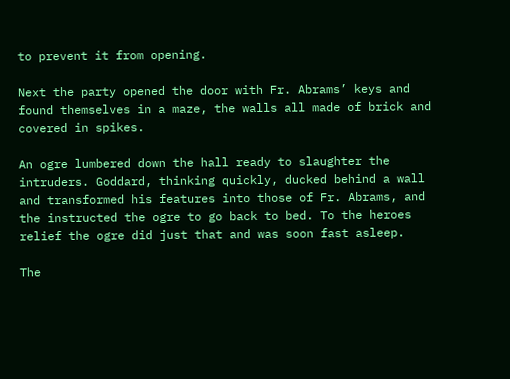to prevent it from opening.

Next the party opened the door with Fr. Abrams’ keys and found themselves in a maze, the walls all made of brick and covered in spikes.

An ogre lumbered down the hall ready to slaughter the intruders. Goddard, thinking quickly, ducked behind a wall and transformed his features into those of Fr. Abrams, and the instructed the ogre to go back to bed. To the heroes relief the ogre did just that and was soon fast asleep.

The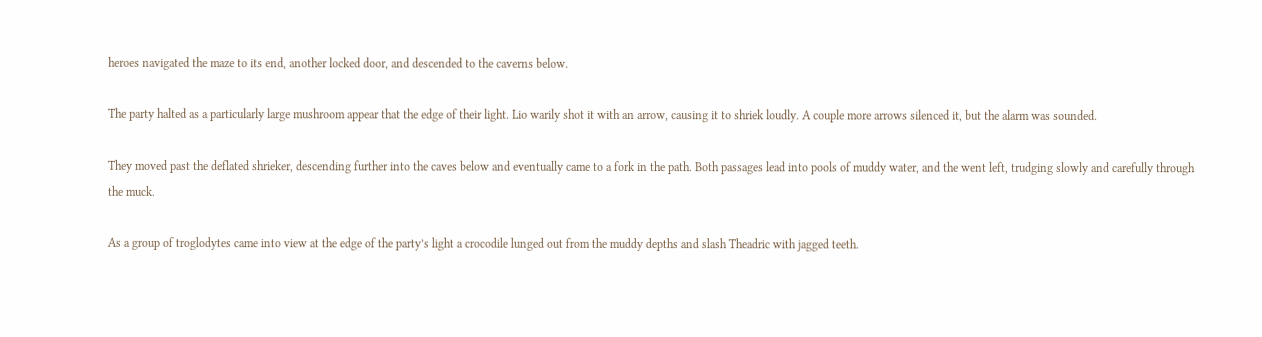heroes navigated the maze to its end, another locked door, and descended to the caverns below.

The party halted as a particularly large mushroom appear that the edge of their light. Lio warily shot it with an arrow, causing it to shriek loudly. A couple more arrows silenced it, but the alarm was sounded.

They moved past the deflated shrieker, descending further into the caves below and eventually came to a fork in the path. Both passages lead into pools of muddy water, and the went left, trudging slowly and carefully through the muck.

As a group of troglodytes came into view at the edge of the party’s light a crocodile lunged out from the muddy depths and slash Theadric with jagged teeth.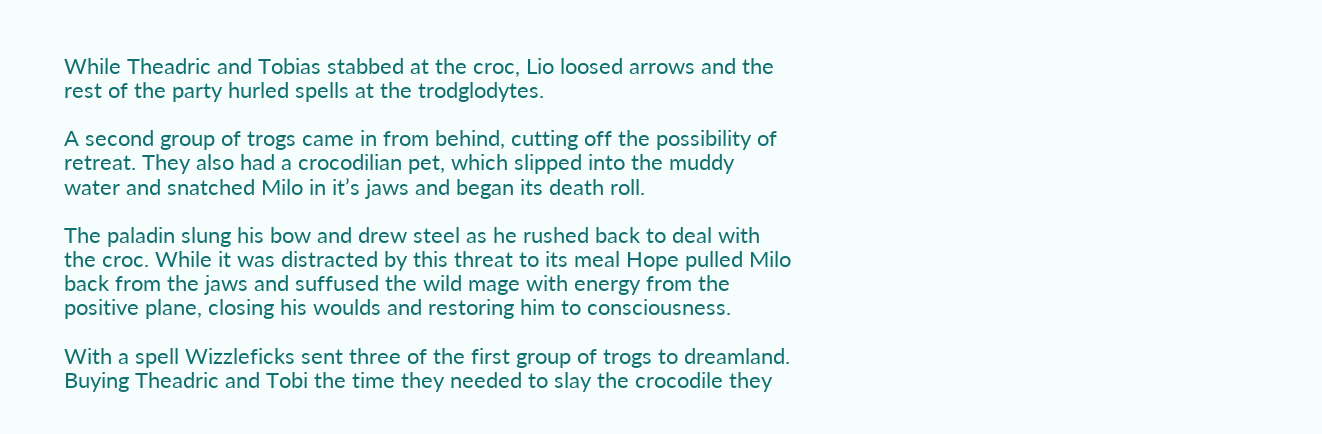While Theadric and Tobias stabbed at the croc, Lio loosed arrows and the rest of the party hurled spells at the trodglodytes.

A second group of trogs came in from behind, cutting off the possibility of retreat. They also had a crocodilian pet, which slipped into the muddy water and snatched Milo in it’s jaws and began its death roll.

The paladin slung his bow and drew steel as he rushed back to deal with the croc. While it was distracted by this threat to its meal Hope pulled Milo back from the jaws and suffused the wild mage with energy from the positive plane, closing his woulds and restoring him to consciousness.

With a spell Wizzleficks sent three of the first group of trogs to dreamland. Buying Theadric and Tobi the time they needed to slay the crocodile they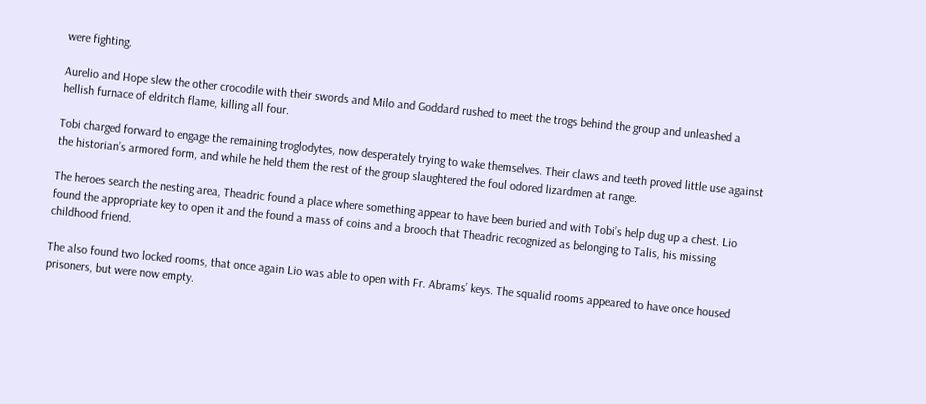were fighting.

Aurelio and Hope slew the other crocodile with their swords and Milo and Goddard rushed to meet the trogs behind the group and unleashed a hellish furnace of eldritch flame, killing all four.

Tobi charged forward to engage the remaining troglodytes, now desperately trying to wake themselves. Their claws and teeth proved little use against the historian’s armored form, and while he held them the rest of the group slaughtered the foul odored lizardmen at range.

The heroes search the nesting area, Theadric found a place where something appear to have been buried and with Tobi’s help dug up a chest. Lio found the appropriate key to open it and the found a mass of coins and a brooch that Theadric recognized as belonging to Talis, his missing childhood friend.

The also found two locked rooms, that once again Lio was able to open with Fr. Abrams’ keys. The squalid rooms appeared to have once housed prisoners, but were now empty.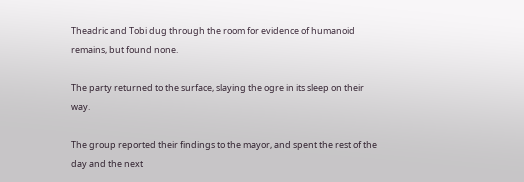Theadric and Tobi dug through the room for evidence of humanoid remains, but found none.

The party returned to the surface, slaying the ogre in its sleep on their way.

The group reported their findings to the mayor, and spent the rest of the day and the next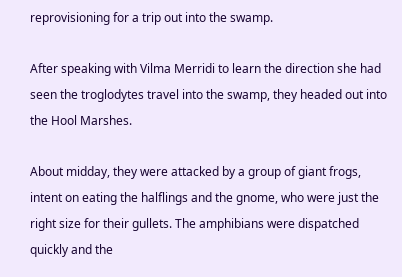reprovisioning for a trip out into the swamp.

After speaking with Vilma Merridi to learn the direction she had seen the troglodytes travel into the swamp, they headed out into the Hool Marshes.

About midday, they were attacked by a group of giant frogs, intent on eating the halflings and the gnome, who were just the right size for their gullets. The amphibians were dispatched quickly and the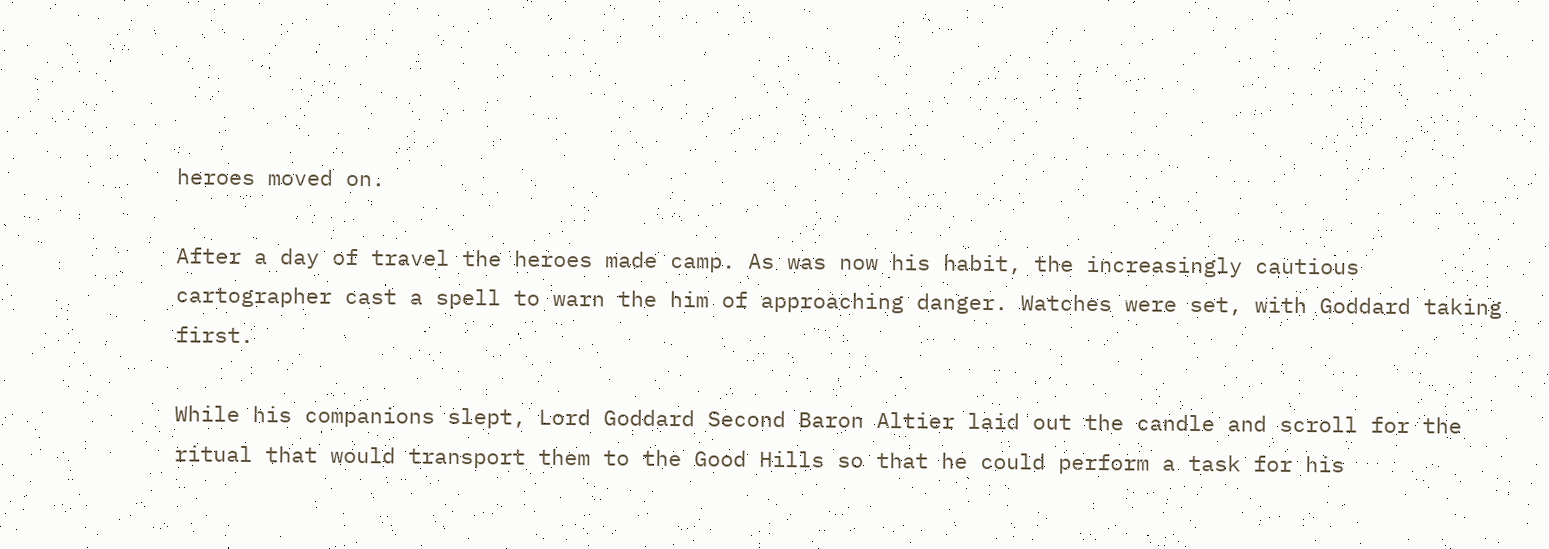heroes moved on.

After a day of travel the heroes made camp. As was now his habit, the increasingly cautious cartographer cast a spell to warn the him of approaching danger. Watches were set, with Goddard taking first.

While his companions slept, Lord Goddard Second Baron Altier laid out the candle and scroll for the ritual that would transport them to the Good Hills so that he could perform a task for his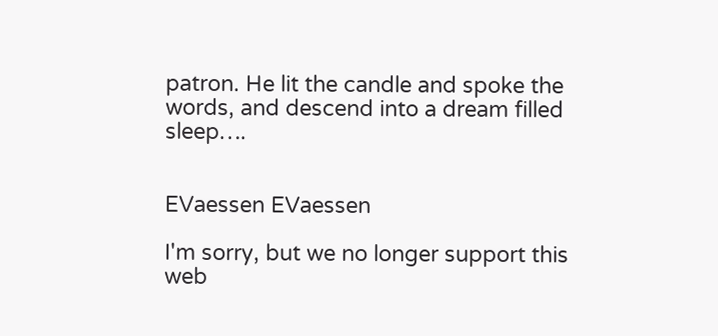patron. He lit the candle and spoke the words, and descend into a dream filled sleep….


EVaessen EVaessen

I'm sorry, but we no longer support this web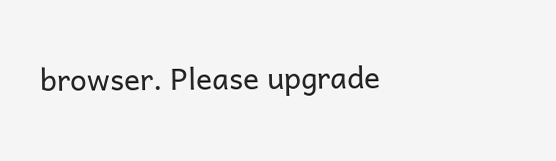browser. Please upgrade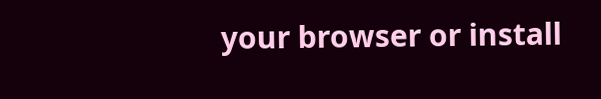your browser or install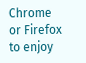Chrome or Firefox to enjoy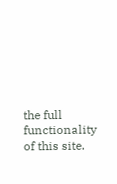the full functionality of this site.